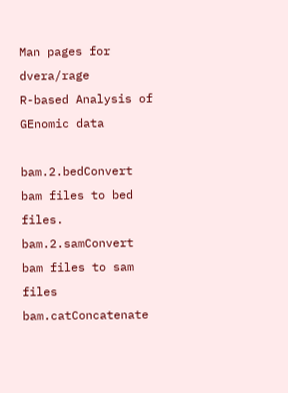Man pages for dvera/rage
R-based Analysis of GEnomic data

bam.2.bedConvert bam files to bed files.
bam.2.samConvert bam files to sam files
bam.catConcatenate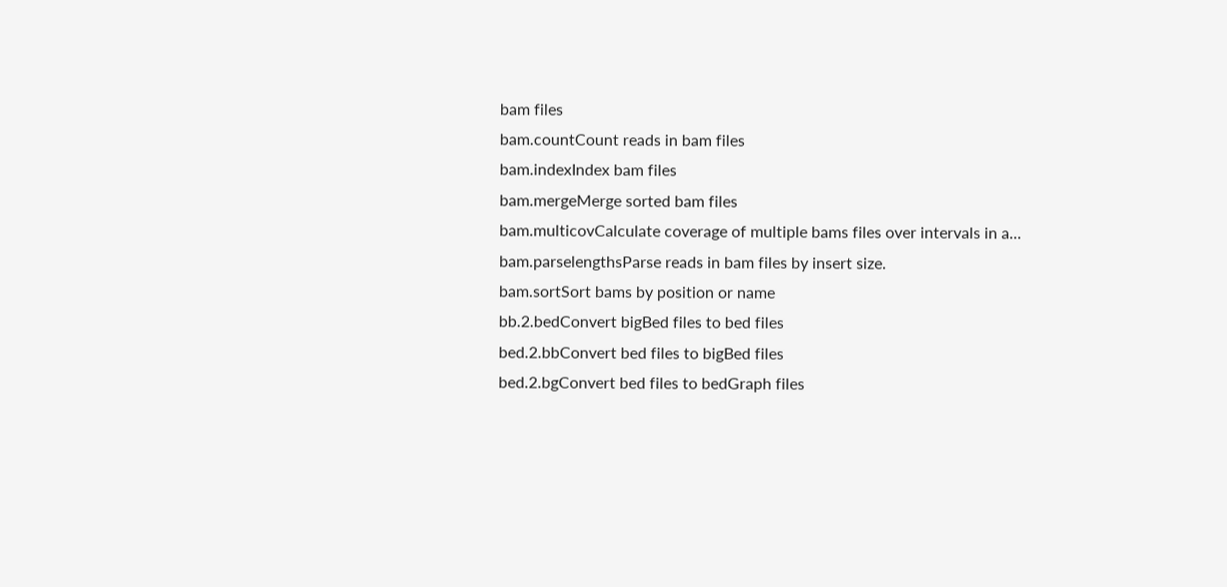bam files
bam.countCount reads in bam files
bam.indexIndex bam files
bam.mergeMerge sorted bam files
bam.multicovCalculate coverage of multiple bams files over intervals in a...
bam.parselengthsParse reads in bam files by insert size.
bam.sortSort bams by position or name
bb.2.bedConvert bigBed files to bed files
bed.2.bbConvert bed files to bigBed files
bed.2.bgConvert bed files to bedGraph files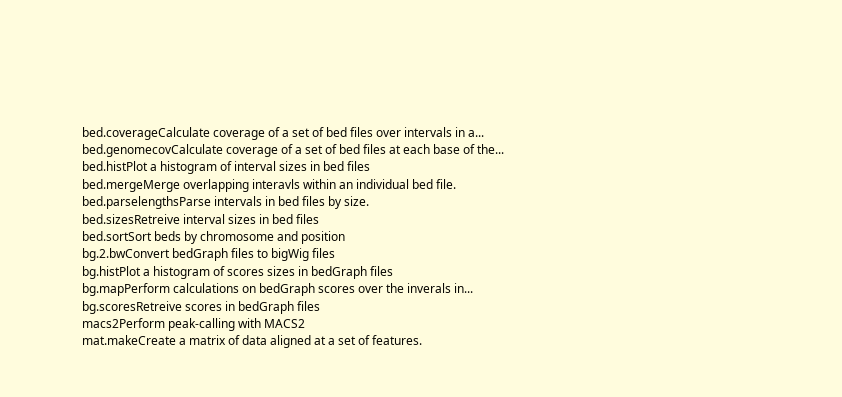bed.coverageCalculate coverage of a set of bed files over intervals in a...
bed.genomecovCalculate coverage of a set of bed files at each base of the...
bed.histPlot a histogram of interval sizes in bed files
bed.mergeMerge overlapping interavls within an individual bed file.
bed.parselengthsParse intervals in bed files by size.
bed.sizesRetreive interval sizes in bed files
bed.sortSort beds by chromosome and position
bg.2.bwConvert bedGraph files to bigWig files
bg.histPlot a histogram of scores sizes in bedGraph files
bg.mapPerform calculations on bedGraph scores over the inverals in...
bg.scoresRetreive scores in bedGraph files
macs2Perform peak-calling with MACS2
mat.makeCreate a matrix of data aligned at a set of features.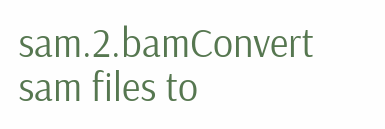sam.2.bamConvert sam files to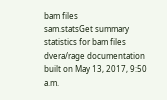bam files
sam.statsGet summary statistics for bam files
dvera/rage documentation built on May 13, 2017, 9:50 a.m.